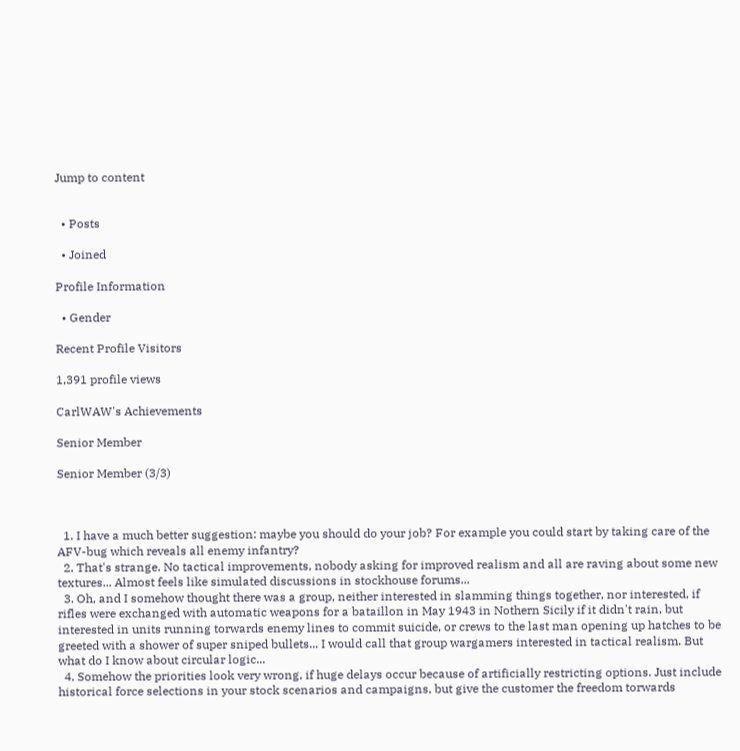Jump to content


  • Posts

  • Joined

Profile Information

  • Gender

Recent Profile Visitors

1,391 profile views

CarlWAW's Achievements

Senior Member

Senior Member (3/3)



  1. I have a much better suggestion: maybe you should do your job? For example you could start by taking care of the AFV-bug which reveals all enemy infantry?
  2. That's strange. No tactical improvements, nobody asking for improved realism and all are raving about some new textures... Almost feels like simulated discussions in stockhouse forums...
  3. Oh, and I somehow thought there was a group, neither interested in slamming things together, nor interested, if rifles were exchanged with automatic weapons for a bataillon in May 1943 in Nothern Sicily if it didn't rain, but interested in units running torwards enemy lines to commit suicide, or crews to the last man opening up hatches to be greeted with a shower of super sniped bullets... I would call that group wargamers interested in tactical realism. But what do I know about circular logic...
  4. Somehow the priorities look very wrong, if huge delays occur because of artificially restricting options. Just include historical force selections in your stock scenarios and campaigns, but give the customer the freedom torwards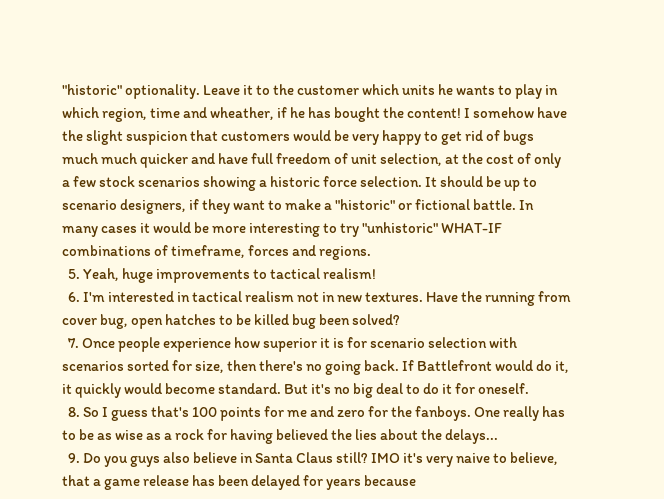"historic" optionality. Leave it to the customer which units he wants to play in which region, time and wheather, if he has bought the content! I somehow have the slight suspicion that customers would be very happy to get rid of bugs much much quicker and have full freedom of unit selection, at the cost of only a few stock scenarios showing a historic force selection. It should be up to scenario designers, if they want to make a "historic" or fictional battle. In many cases it would be more interesting to try "unhistoric" WHAT-IF combinations of timeframe, forces and regions.
  5. Yeah, huge improvements to tactical realism!
  6. I'm interested in tactical realism not in new textures. Have the running from cover bug, open hatches to be killed bug been solved?
  7. Once people experience how superior it is for scenario selection with scenarios sorted for size, then there's no going back. If Battlefront would do it, it quickly would become standard. But it's no big deal to do it for oneself.
  8. So I guess that's 100 points for me and zero for the fanboys. One really has to be as wise as a rock for having believed the lies about the delays...
  9. Do you guys also believe in Santa Claus still? IMO it's very naive to believe, that a game release has been delayed for years because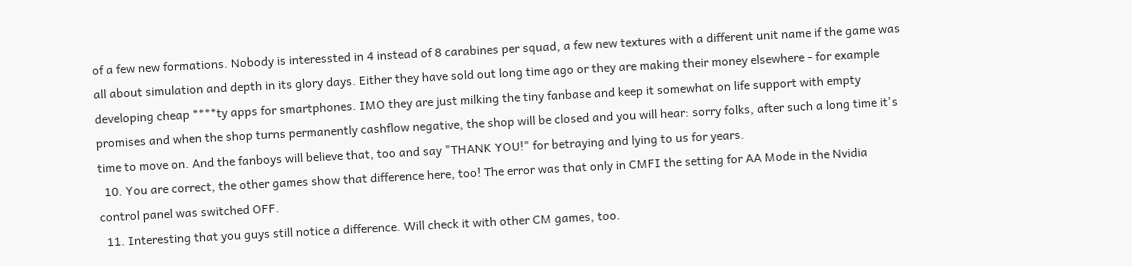of a few new formations. Nobody is interessted in 4 instead of 8 carabines per squad, a few new textures with a different unit name if the game was all about simulation and depth in its glory days. Either they have sold out long time ago or they are making their money elsewhere - for example developing cheap ****ty apps for smartphones. IMO they are just milking the tiny fanbase and keep it somewhat on life support with empty promises and when the shop turns permanently cashflow negative, the shop will be closed and you will hear: sorry folks, after such a long time it's time to move on. And the fanboys will believe that, too and say "THANK YOU!" for betraying and lying to us for years.
  10. You are correct, the other games show that difference here, too! The error was that only in CMFI the setting for AA Mode in the Nvidia control panel was switched OFF.
  11. Interesting that you guys still notice a difference. Will check it with other CM games, too.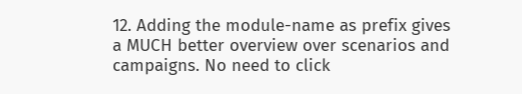12. Adding the module-name as prefix gives a MUCH better overview over scenarios and campaigns. No need to click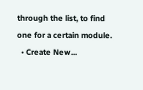through the list, to find one for a certain module.
  • Create New...